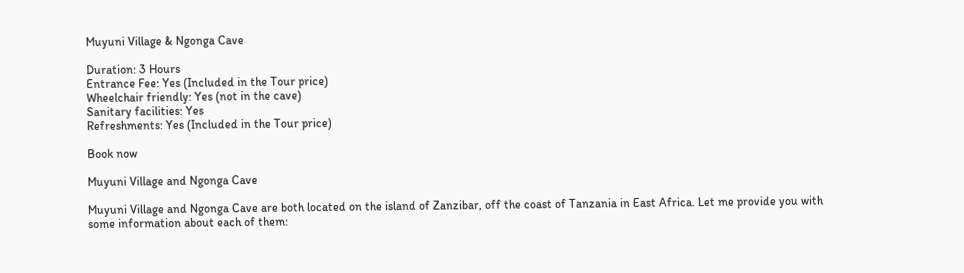Muyuni Village & Ngonga Cave

Duration: 3 Hours
Entrance Fee: Yes (Included in the Tour price)
Wheelchair friendly: Yes (not in the cave)
Sanitary facilities: Yes
Refreshments: Yes (Included in the Tour price)

Book now

Muyuni Village and Ngonga Cave

Muyuni Village and Ngonga Cave are both located on the island of Zanzibar, off the coast of Tanzania in East Africa. Let me provide you with some information about each of them: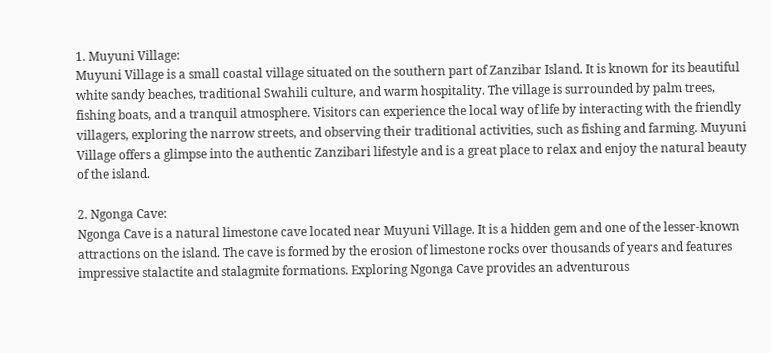1. Muyuni Village:
Muyuni Village is a small coastal village situated on the southern part of Zanzibar Island. It is known for its beautiful white sandy beaches, traditional Swahili culture, and warm hospitality. The village is surrounded by palm trees, fishing boats, and a tranquil atmosphere. Visitors can experience the local way of life by interacting with the friendly villagers, exploring the narrow streets, and observing their traditional activities, such as fishing and farming. Muyuni Village offers a glimpse into the authentic Zanzibari lifestyle and is a great place to relax and enjoy the natural beauty of the island.

2. Ngonga Cave:
Ngonga Cave is a natural limestone cave located near Muyuni Village. It is a hidden gem and one of the lesser-known attractions on the island. The cave is formed by the erosion of limestone rocks over thousands of years and features impressive stalactite and stalagmite formations. Exploring Ngonga Cave provides an adventurous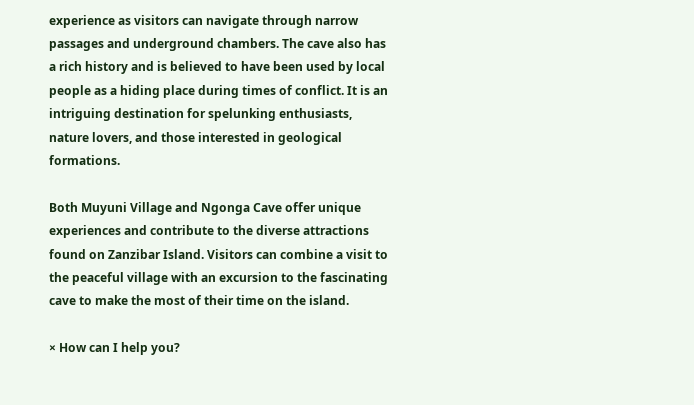experience as visitors can navigate through narrow passages and underground chambers. The cave also has a rich history and is believed to have been used by local people as a hiding place during times of conflict. It is an intriguing destination for spelunking enthusiasts, nature lovers, and those interested in geological formations.

Both Muyuni Village and Ngonga Cave offer unique experiences and contribute to the diverse attractions found on Zanzibar Island. Visitors can combine a visit to the peaceful village with an excursion to the fascinating cave to make the most of their time on the island.

× How can I help you?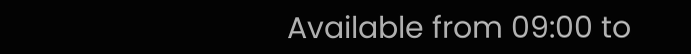Available from 09:00 to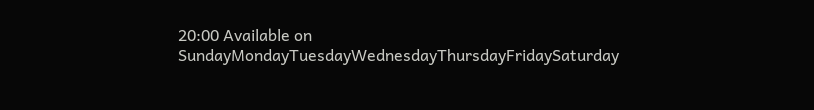20:00 Available on SundayMondayTuesdayWednesdayThursdayFridaySaturday